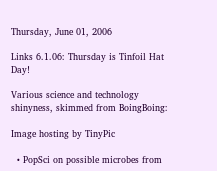Thursday, June 01, 2006

Links 6.1.06: Thursday is Tinfoil Hat Day!

Various science and technology shinyness, skimmed from BoingBoing:

Image hosting by TinyPic

  • PopSci on possible microbes from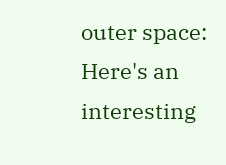outer space: Here's an interesting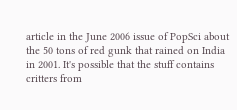article in the June 2006 issue of PopSci about the 50 tons of red gunk that rained on India in 2001. It's possible that the stuff contains critters from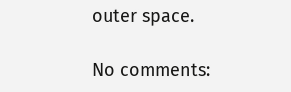outer space.

No comments: